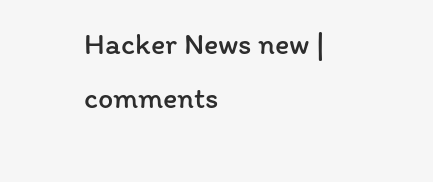Hacker News new | comments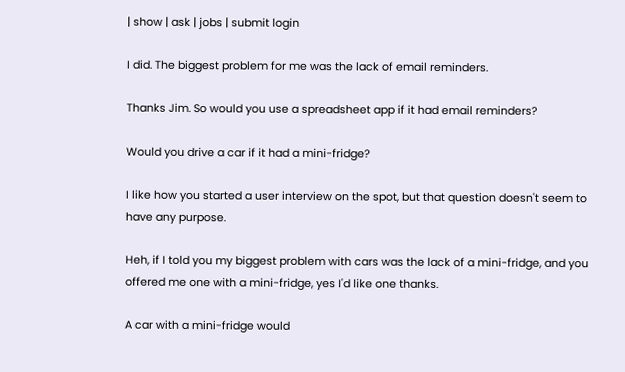| show | ask | jobs | submit login

I did. The biggest problem for me was the lack of email reminders.

Thanks Jim. So would you use a spreadsheet app if it had email reminders?

Would you drive a car if it had a mini-fridge?

I like how you started a user interview on the spot, but that question doesn't seem to have any purpose.

Heh, if I told you my biggest problem with cars was the lack of a mini-fridge, and you offered me one with a mini-fridge, yes I'd like one thanks.

A car with a mini-fridge would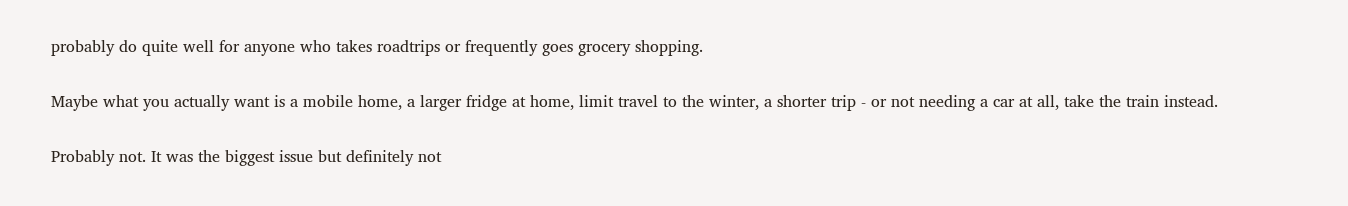probably do quite well for anyone who takes roadtrips or frequently goes grocery shopping.

Maybe what you actually want is a mobile home, a larger fridge at home, limit travel to the winter, a shorter trip - or not needing a car at all, take the train instead.

Probably not. It was the biggest issue but definitely not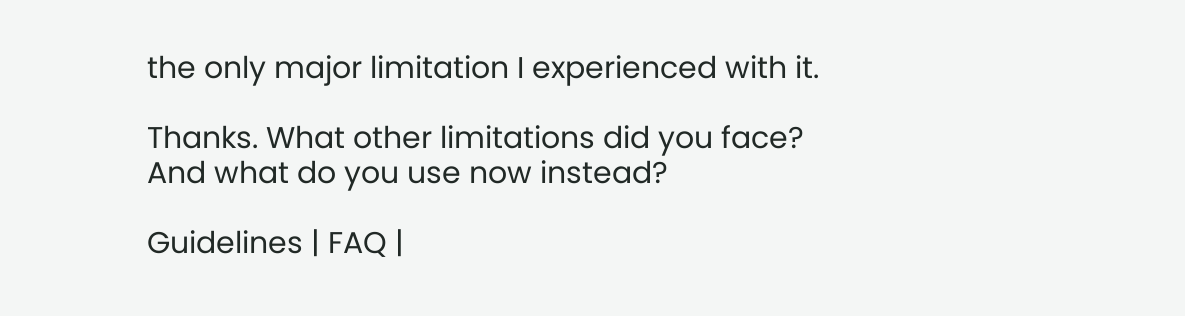the only major limitation I experienced with it.

Thanks. What other limitations did you face? And what do you use now instead?

Guidelines | FAQ |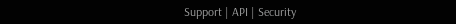Support | API | Security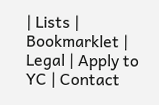| Lists | Bookmarklet | Legal | Apply to YC | Contact